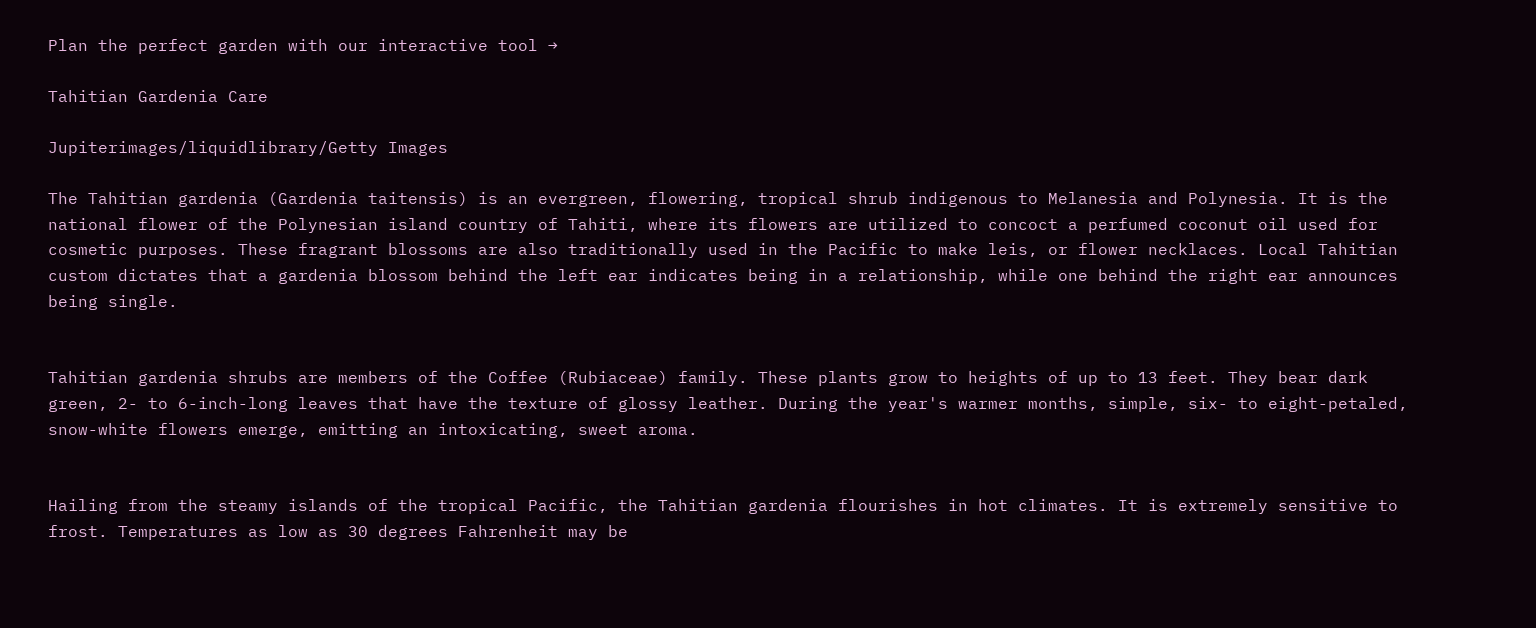Plan the perfect garden with our interactive tool →

Tahitian Gardenia Care

Jupiterimages/liquidlibrary/Getty Images

The Tahitian gardenia (Gardenia taitensis) is an evergreen, flowering, tropical shrub indigenous to Melanesia and Polynesia. It is the national flower of the Polynesian island country of Tahiti, where its flowers are utilized to concoct a perfumed coconut oil used for cosmetic purposes. These fragrant blossoms are also traditionally used in the Pacific to make leis, or flower necklaces. Local Tahitian custom dictates that a gardenia blossom behind the left ear indicates being in a relationship, while one behind the right ear announces being single.


Tahitian gardenia shrubs are members of the Coffee (Rubiaceae) family. These plants grow to heights of up to 13 feet. They bear dark green, 2- to 6-inch-long leaves that have the texture of glossy leather. During the year's warmer months, simple, six- to eight-petaled, snow-white flowers emerge, emitting an intoxicating, sweet aroma.


Hailing from the steamy islands of the tropical Pacific, the Tahitian gardenia flourishes in hot climates. It is extremely sensitive to frost. Temperatures as low as 30 degrees Fahrenheit may be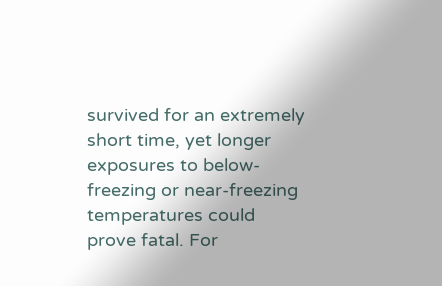survived for an extremely short time, yet longer exposures to below-freezing or near-freezing temperatures could prove fatal. For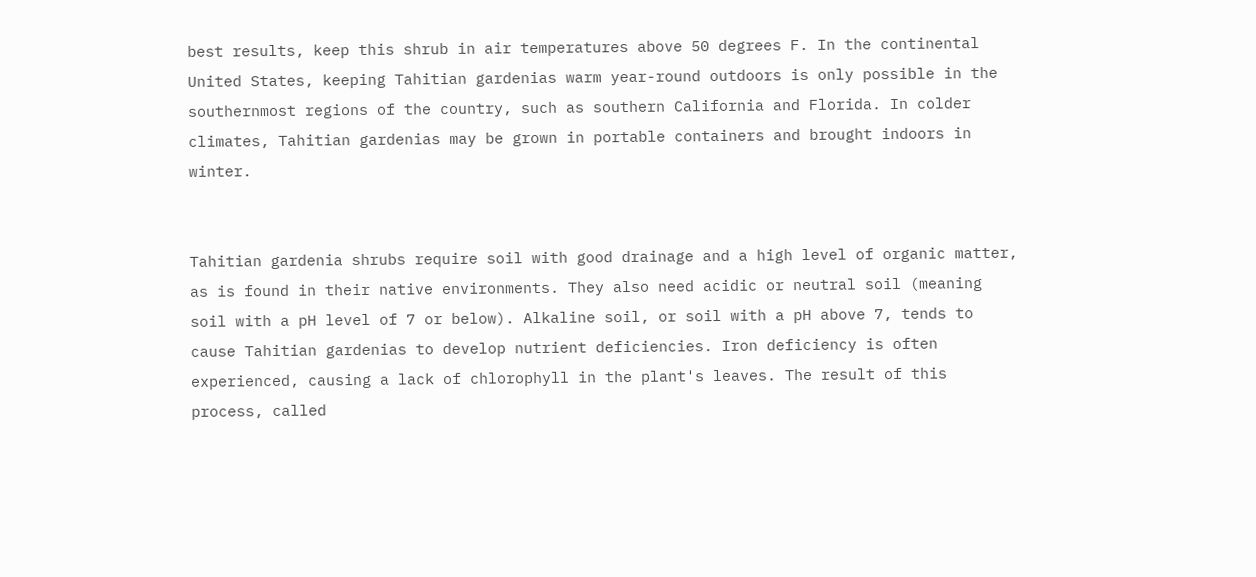best results, keep this shrub in air temperatures above 50 degrees F. In the continental United States, keeping Tahitian gardenias warm year-round outdoors is only possible in the southernmost regions of the country, such as southern California and Florida. In colder climates, Tahitian gardenias may be grown in portable containers and brought indoors in winter.


Tahitian gardenia shrubs require soil with good drainage and a high level of organic matter, as is found in their native environments. They also need acidic or neutral soil (meaning soil with a pH level of 7 or below). Alkaline soil, or soil with a pH above 7, tends to cause Tahitian gardenias to develop nutrient deficiencies. Iron deficiency is often experienced, causing a lack of chlorophyll in the plant's leaves. The result of this process, called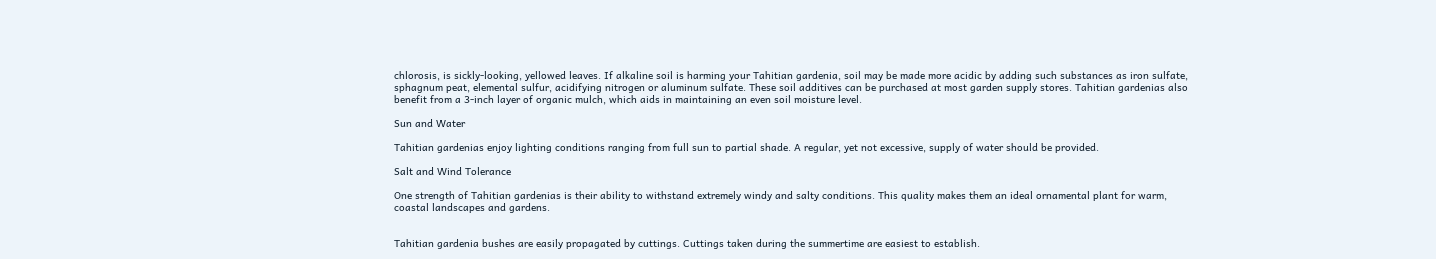chlorosis, is sickly-looking, yellowed leaves. If alkaline soil is harming your Tahitian gardenia, soil may be made more acidic by adding such substances as iron sulfate, sphagnum peat, elemental sulfur, acidifying nitrogen or aluminum sulfate. These soil additives can be purchased at most garden supply stores. Tahitian gardenias also benefit from a 3-inch layer of organic mulch, which aids in maintaining an even soil moisture level.

Sun and Water

Tahitian gardenias enjoy lighting conditions ranging from full sun to partial shade. A regular, yet not excessive, supply of water should be provided.

Salt and Wind Tolerance

One strength of Tahitian gardenias is their ability to withstand extremely windy and salty conditions. This quality makes them an ideal ornamental plant for warm, coastal landscapes and gardens.


Tahitian gardenia bushes are easily propagated by cuttings. Cuttings taken during the summertime are easiest to establish.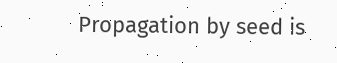Propagation by seed is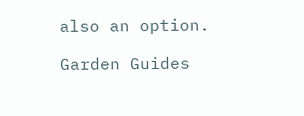also an option.

Garden Guides